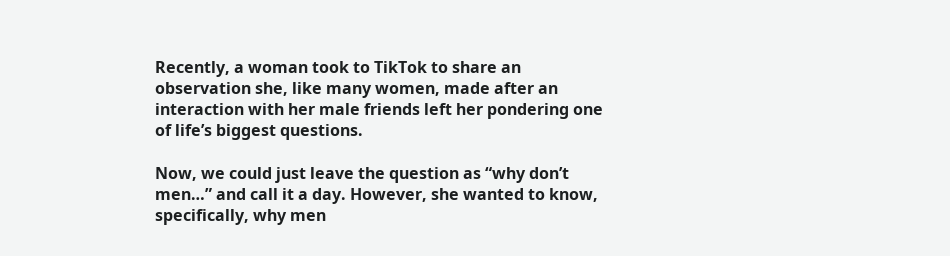Recently, a woman took to TikTok to share an observation she, like many women, made after an interaction with her male friends left her pondering one of life’s biggest questions.

Now, we could just leave the question as “why don’t men…” and call it a day. However, she wanted to know, specifically, why men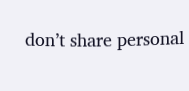don’t share personal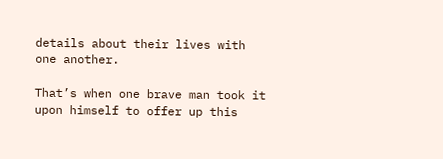details about their lives with one another.

That’s when one brave man took it upon himself to offer up this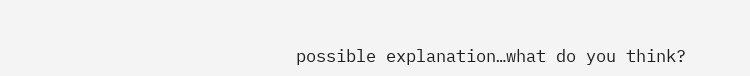possible explanation…what do you think?